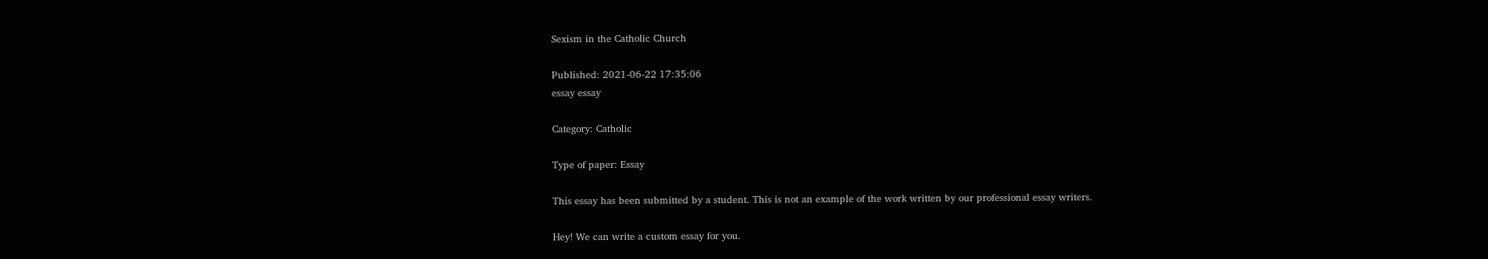Sexism in the Catholic Church

Published: 2021-06-22 17:35:06
essay essay

Category: Catholic

Type of paper: Essay

This essay has been submitted by a student. This is not an example of the work written by our professional essay writers.

Hey! We can write a custom essay for you.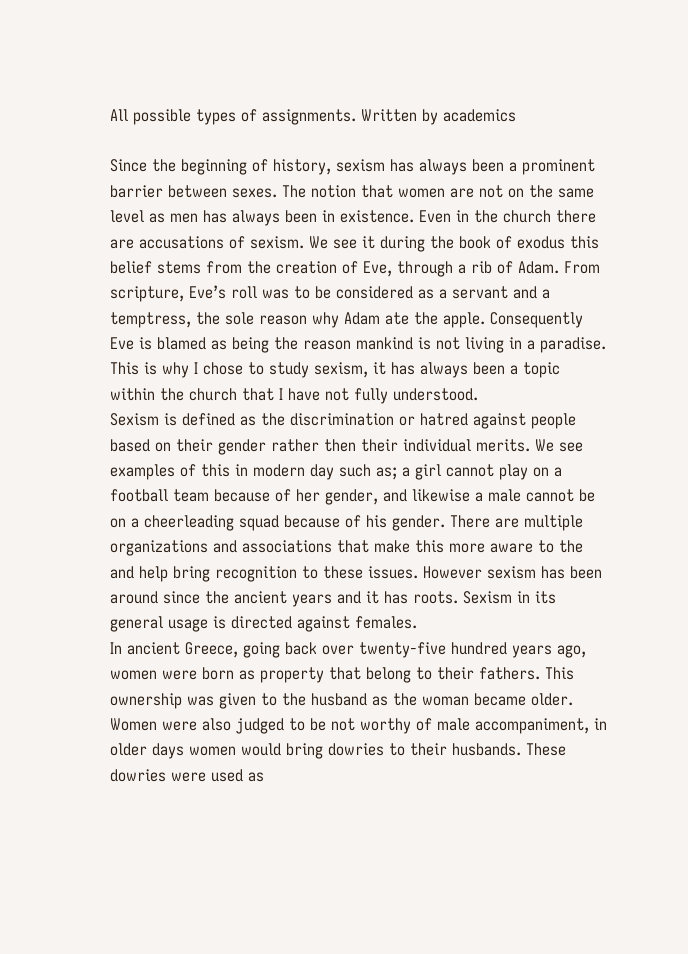All possible types of assignments. Written by academics

Since the beginning of history, sexism has always been a prominent barrier between sexes. The notion that women are not on the same level as men has always been in existence. Even in the church there are accusations of sexism. We see it during the book of exodus this belief stems from the creation of Eve, through a rib of Adam. From scripture, Eve’s roll was to be considered as a servant and a temptress, the sole reason why Adam ate the apple. Consequently Eve is blamed as being the reason mankind is not living in a paradise. This is why I chose to study sexism, it has always been a topic within the church that I have not fully understood.
Sexism is defined as the discrimination or hatred against people based on their gender rather then their individual merits. We see examples of this in modern day such as; a girl cannot play on a football team because of her gender, and likewise a male cannot be on a cheerleading squad because of his gender. There are multiple organizations and associations that make this more aware to the and help bring recognition to these issues. However sexism has been around since the ancient years and it has roots. Sexism in its general usage is directed against females.
In ancient Greece, going back over twenty-five hundred years ago, women were born as property that belong to their fathers. This ownership was given to the husband as the woman became older. Women were also judged to be not worthy of male accompaniment, in older days women would bring dowries to their husbands. These dowries were used as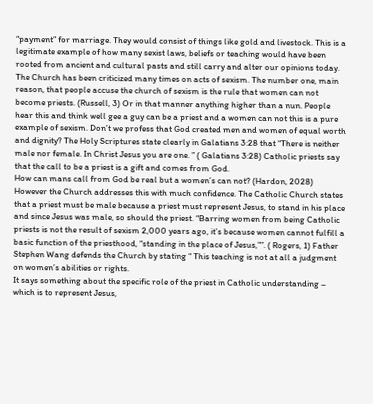“payment” for marriage. They would consist of things like gold and livestock. This is a legitimate example of how many sexist laws, beliefs or teaching would have been rooted from ancient and cultural pasts and still carry and alter our opinions today.
The Church has been criticized many times on acts of sexism. The number one, main reason, that people accuse the church of sexism is the rule that women can not become priests. (Russell, 3) Or in that manner anything higher than a nun. People hear this and think well gee a guy can be a priest and a women can not this is a pure example of sexism. Don’t we profess that God created men and women of equal worth and dignity? The Holy Scriptures state clearly in Galatians 3:28 that “There is neither male nor female. In Christ Jesus you are one. ” ( Galatians 3:28) Catholic priests say that the call to be a priest is a gift and comes from God.
How can mans call from God be real but a women’s can not? (Hardon, 2028) However the Church addresses this with much confidence. The Catholic Church states that a priest must be male because a priest must represent Jesus, to stand in his place and since Jesus was male, so should the priest. “Barring women from being Catholic priests is not the result of sexism 2,000 years ago, it’s because women cannot fulfill a basic function of the priesthood, “standing in the place of Jesus,””. ( Rogers, 1) Father Stephen Wang defends the Church by stating “ This teaching is not at all a judgment on women’s abilities or rights.
It says something about the specific role of the priest in Catholic understanding – which is to represent Jesus,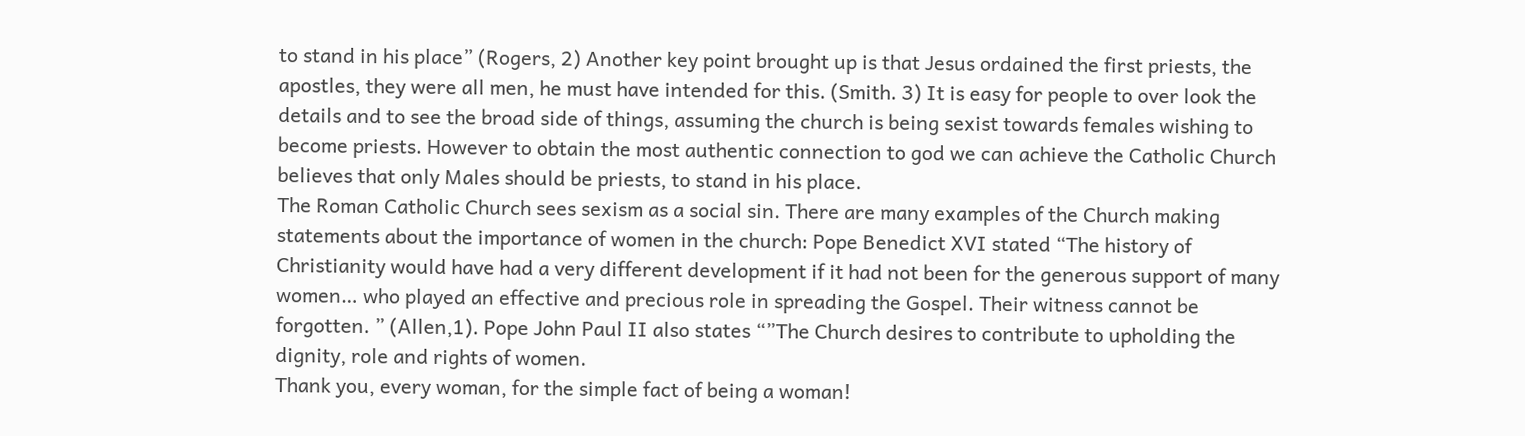to stand in his place” (Rogers, 2) Another key point brought up is that Jesus ordained the first priests, the apostles, they were all men, he must have intended for this. (Smith. 3) It is easy for people to over look the details and to see the broad side of things, assuming the church is being sexist towards females wishing to become priests. However to obtain the most authentic connection to god we can achieve the Catholic Church believes that only Males should be priests, to stand in his place.
The Roman Catholic Church sees sexism as a social sin. There are many examples of the Church making statements about the importance of women in the church: Pope Benedict XVI stated “The history of Christianity would have had a very different development if it had not been for the generous support of many women… who played an effective and precious role in spreading the Gospel. Their witness cannot be forgotten. ” (Allen,1). Pope John Paul II also states “”The Church desires to contribute to upholding the dignity, role and rights of women.
Thank you, every woman, for the simple fact of being a woman!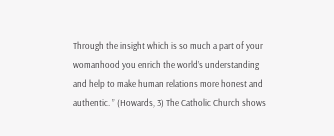Through the insight which is so much a part of your womanhood you enrich the world’s understanding and help to make human relations more honest and authentic. ” (Howards, 3) The Catholic Church shows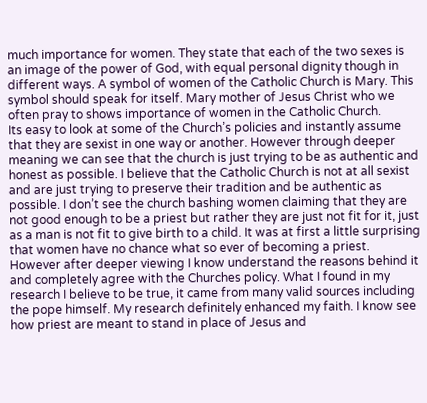much importance for women. They state that each of the two sexes is an image of the power of God, with equal personal dignity though in different ways. A symbol of women of the Catholic Church is Mary. This symbol should speak for itself. Mary mother of Jesus Christ who we often pray to shows importance of women in the Catholic Church.
Its easy to look at some of the Church’s policies and instantly assume that they are sexist in one way or another. However through deeper meaning we can see that the church is just trying to be as authentic and honest as possible. I believe that the Catholic Church is not at all sexist and are just trying to preserve their tradition and be authentic as possible. I don’t see the church bashing women claiming that they are not good enough to be a priest but rather they are just not fit for it, just as a man is not fit to give birth to a child. It was at first a little surprising that women have no chance what so ever of becoming a priest.
However after deeper viewing I know understand the reasons behind it and completely agree with the Churches policy. What I found in my research I believe to be true, it came from many valid sources including the pope himself. My research definitely enhanced my faith. I know see how priest are meant to stand in place of Jesus and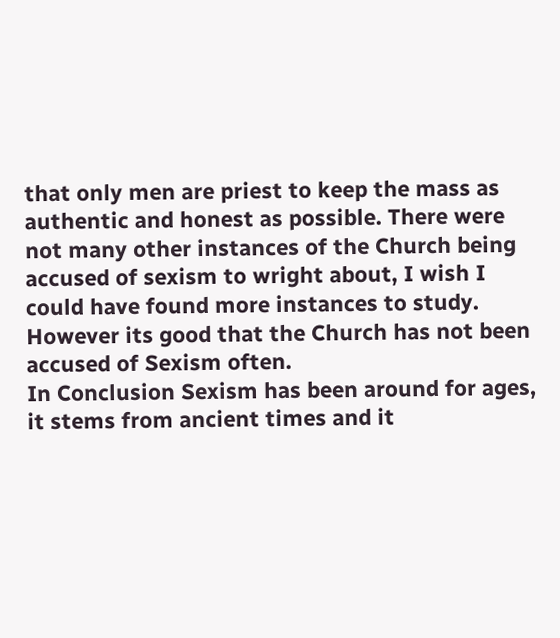that only men are priest to keep the mass as authentic and honest as possible. There were not many other instances of the Church being accused of sexism to wright about, I wish I could have found more instances to study. However its good that the Church has not been accused of Sexism often.
In Conclusion Sexism has been around for ages, it stems from ancient times and it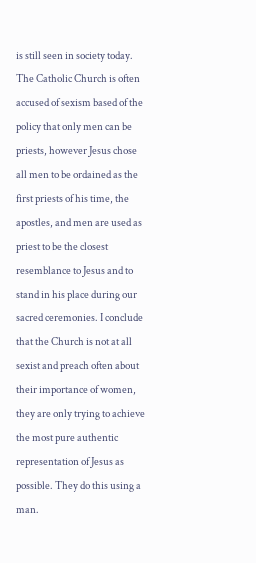is still seen in society today. The Catholic Church is often accused of sexism based of the policy that only men can be priests, however Jesus chose all men to be ordained as the first priests of his time, the apostles, and men are used as priest to be the closest resemblance to Jesus and to stand in his place during our sacred ceremonies. I conclude that the Church is not at all sexist and preach often about their importance of women, they are only trying to achieve the most pure authentic representation of Jesus as possible. They do this using a man.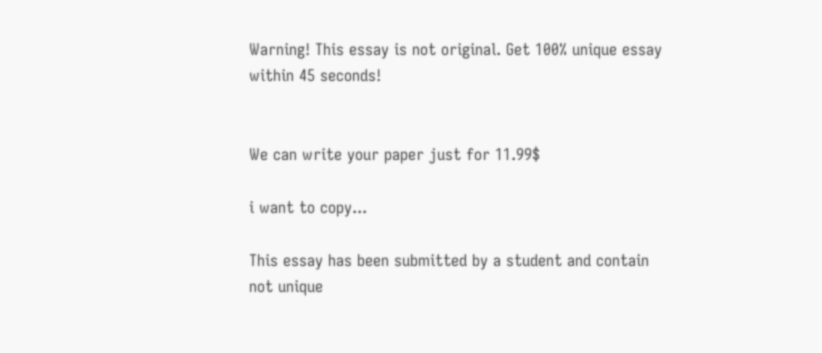Warning! This essay is not original. Get 100% unique essay within 45 seconds!


We can write your paper just for 11.99$

i want to copy...

This essay has been submitted by a student and contain not unique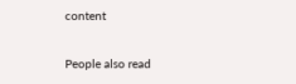content

People also read